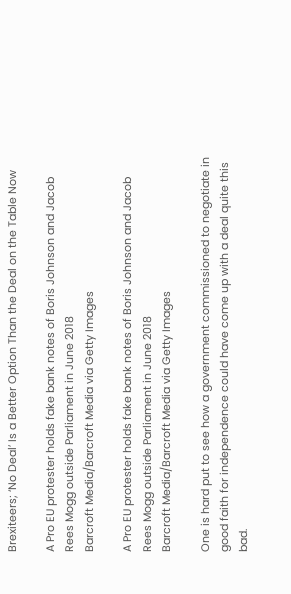Brexiteers; ‘No Deal’ Is a Better Option Than the Deal on the Table Now

A Pro EU protester holds fake bank notes of Boris Johnson and Jacob Rees Mogg outside Parliament in June 2018
Barcroft Media/Barcroft Media via Getty Images

A Pro EU protester holds fake bank notes of Boris Johnson and Jacob Rees Mogg outside Parliament in June 2018
Barcroft Media/Barcroft Media via Getty Images

One is hard put to see how a government commissioned to negotiate in good faith for independence could have come up with a deal quite this bad.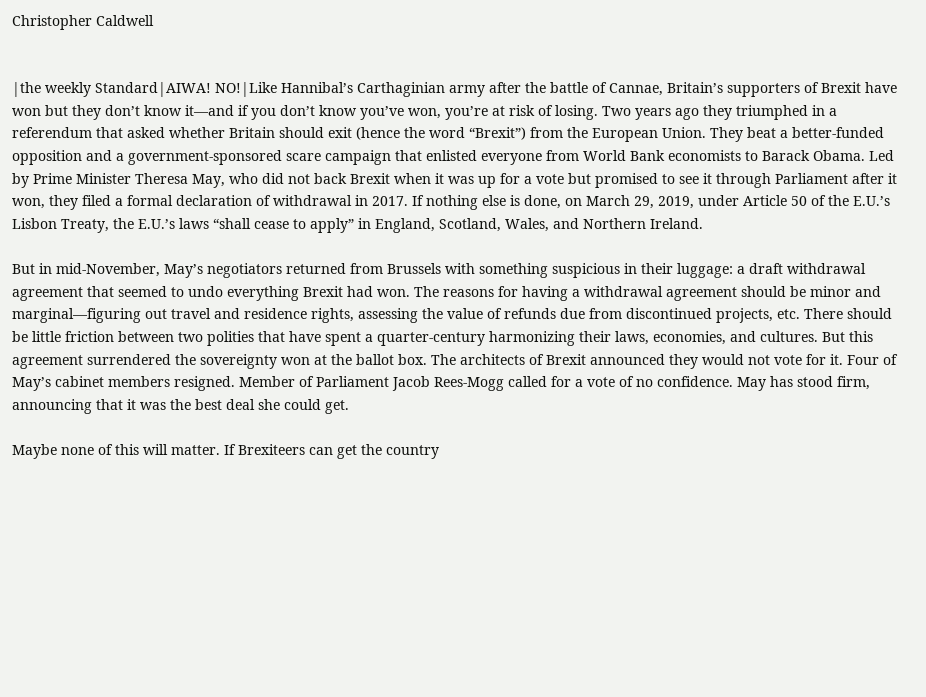Christopher Caldwell


|the weekly Standard|AIWA! NO!|Like Hannibal’s Carthaginian army after the battle of Cannae, Britain’s supporters of Brexit have won but they don’t know it—and if you don’t know you’ve won, you’re at risk of losing. Two years ago they triumphed in a referendum that asked whether Britain should exit (hence the word “Brexit”) from the European Union. They beat a better-funded opposition and a government-sponsored scare campaign that enlisted everyone from World Bank economists to Barack Obama. Led by Prime Minister Theresa May, who did not back Brexit when it was up for a vote but promised to see it through Parliament after it won, they filed a formal declaration of withdrawal in 2017. If nothing else is done, on March 29, 2019, under Article 50 of the E.U.’s Lisbon Treaty, the E.U.’s laws “shall cease to apply” in England, Scotland, Wales, and Northern Ireland.

But in mid-November, May’s negotiators returned from Brussels with something suspicious in their luggage: a draft withdrawal agreement that seemed to undo everything Brexit had won. The reasons for having a withdrawal agreement should be minor and marginal—figuring out travel and residence rights, assessing the value of refunds due from discontinued projects, etc. There should be little friction between two polities that have spent a quarter-century harmonizing their laws, economies, and cultures. But this agreement surrendered the sovereignty won at the ballot box. The architects of Brexit announced they would not vote for it. Four of May’s cabinet members resigned. Member of Parliament Jacob Rees-Mogg called for a vote of no confidence. May has stood firm, announcing that it was the best deal she could get.

Maybe none of this will matter. If Brexiteers can get the country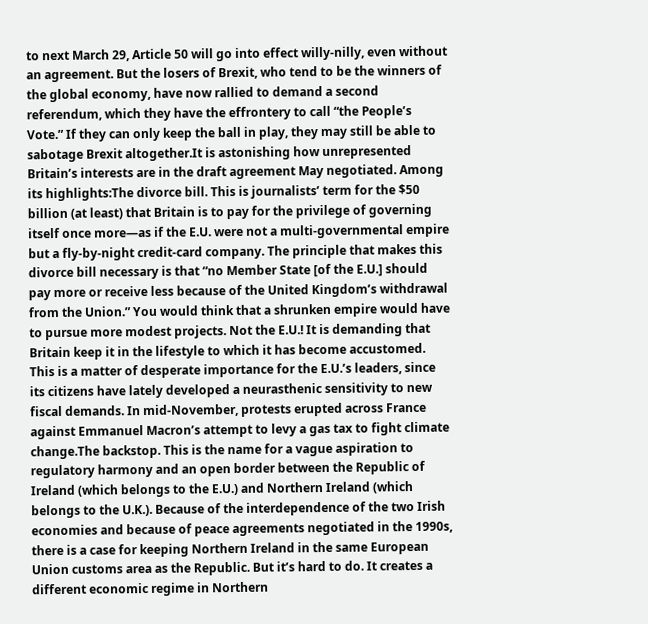to next March 29, Article 50 will go into effect willy-nilly, even without an agreement. But the losers of Brexit, who tend to be the winners of the global economy, have now rallied to demand a second referendum, which they have the effrontery to call “the People’s Vote.” If they can only keep the ball in play, they may still be able to sabotage Brexit altogether.It is astonishing how unrepresented Britain’s interests are in the draft agreement May negotiated. Among its highlights:The divorce bill. This is journalists’ term for the $50 billion (at least) that Britain is to pay for the privilege of governing itself once more—as if the E.U. were not a multi-governmental empire but a fly-by-night credit-card company. The principle that makes this divorce bill necessary is that “no Member State [of the E.U.] should pay more or receive less because of the United Kingdom’s withdrawal from the Union.” You would think that a shrunken empire would have to pursue more modest projects. Not the E.U.! It is demanding that Britain keep it in the lifestyle to which it has become accustomed. This is a matter of desperate importance for the E.U.’s leaders, since its citizens have lately developed a neurasthenic sensitivity to new fiscal demands. In mid-November, protests erupted across France against Emmanuel Macron’s attempt to levy a gas tax to fight climate change.The backstop. This is the name for a vague aspiration to regulatory harmony and an open border between the Republic of Ireland (which belongs to the E.U.) and Northern Ireland (which belongs to the U.K.). Because of the interdependence of the two Irish economies and because of peace agreements negotiated in the 1990s, there is a case for keeping Northern Ireland in the same European Union customs area as the Republic. But it’s hard to do. It creates a different economic regime in Northern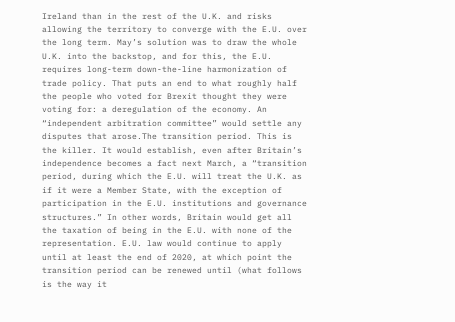Ireland than in the rest of the U.K. and risks allowing the territory to converge with the E.U. over the long term. May’s solution was to draw the whole U.K. into the backstop, and for this, the E.U. requires long-term down-the-line harmonization of trade policy. That puts an end to what roughly half the people who voted for Brexit thought they were voting for: a deregulation of the economy. An “independent arbitration committee” would settle any disputes that arose.The transition period. This is the killer. It would establish, even after Britain’s independence becomes a fact next March, a “transition period, during which the E.U. will treat the U.K. as if it were a Member State, with the exception of participation in the E.U. institutions and governance structures.” In other words, Britain would get all the taxation of being in the E.U. with none of the representation. E.U. law would continue to apply until at least the end of 2020, at which point the transition period can be renewed until (what follows is the way it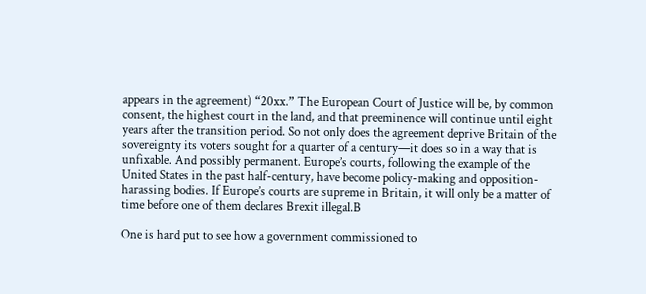appears in the agreement) “20xx.” The European Court of Justice will be, by common consent, the highest court in the land, and that preeminence will continue until eight years after the transition period. So not only does the agreement deprive Britain of the sovereignty its voters sought for a quarter of a century—it does so in a way that is unfixable. And possibly permanent. Europe’s courts, following the example of the United States in the past half-century, have become policy-making and opposition-harassing bodies. If Europe’s courts are supreme in Britain, it will only be a matter of time before one of them declares Brexit illegal.B

One is hard put to see how a government commissioned to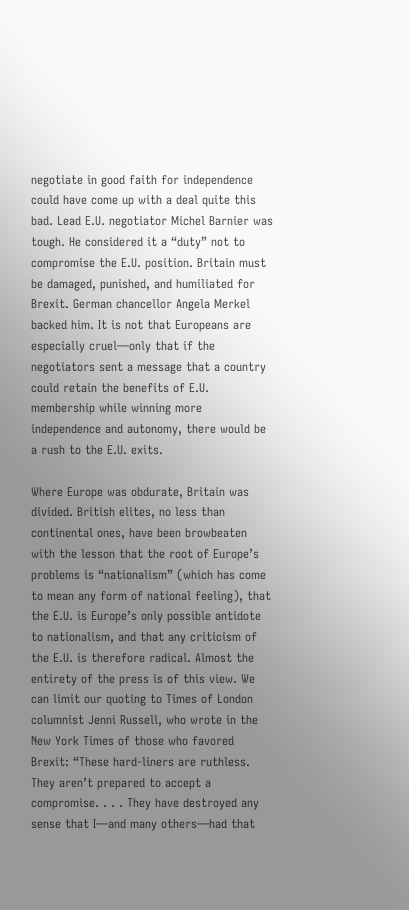negotiate in good faith for independence could have come up with a deal quite this bad. Lead E.U. negotiator Michel Barnier was tough. He considered it a “duty” not to compromise the E.U. position. Britain must be damaged, punished, and humiliated for Brexit. German chancellor Angela Merkel backed him. It is not that Europeans are especially cruel—only that if the negotiators sent a message that a country could retain the benefits of E.U. membership while winning more independence and autonomy, there would be a rush to the E.U. exits.

Where Europe was obdurate, Britain was divided. British elites, no less than continental ones, have been browbeaten with the lesson that the root of Europe’s problems is “nationalism” (which has come to mean any form of national feeling), that the E.U. is Europe’s only possible antidote to nationalism, and that any criticism of the E.U. is therefore radical. Almost the entirety of the press is of this view. We can limit our quoting to Times of London columnist Jenni Russell, who wrote in the New York Times of those who favored Brexit: “These hard-liners are ruthless. They aren’t prepared to accept a compromise. . . . They have destroyed any sense that I—and many others—had that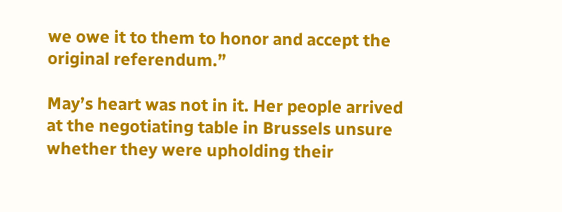we owe it to them to honor and accept the original referendum.”

May’s heart was not in it. Her people arrived at the negotiating table in Brussels unsure whether they were upholding their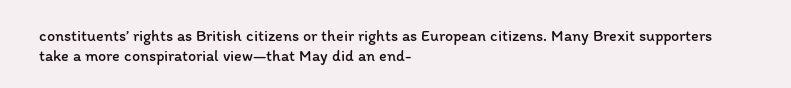constituents’ rights as British citizens or their rights as European citizens. Many Brexit supporters take a more conspiratorial view—that May did an end-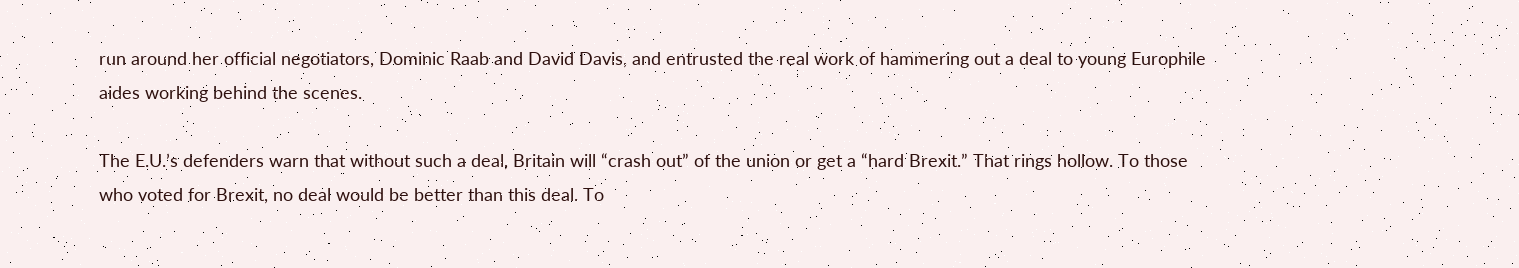run around her official negotiators, Dominic Raab and David Davis, and entrusted the real work of hammering out a deal to young Europhile aides working behind the scenes.

The E.U.’s defenders warn that without such a deal, Britain will “crash out” of the union or get a “hard Brexit.” That rings hollow. To those who voted for Brexit, no deal would be better than this deal. To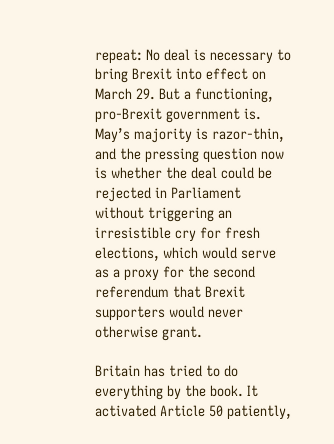repeat: No deal is necessary to bring Brexit into effect on March 29. But a functioning, pro-Brexit government is. May’s majority is razor-thin, and the pressing question now is whether the deal could be rejected in Parliament without triggering an irresistible cry for fresh elections, which would serve as a proxy for the second referendum that Brexit supporters would never otherwise grant.

Britain has tried to do everything by the book. It activated Article 50 patiently,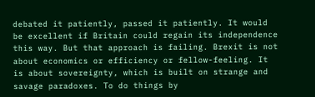debated it patiently, passed it patiently. It would be excellent if Britain could regain its independence this way. But that approach is failing. Brexit is not about economics or efficiency or fellow-feeling. It is about sovereignty, which is built on strange and savage paradoxes. To do things by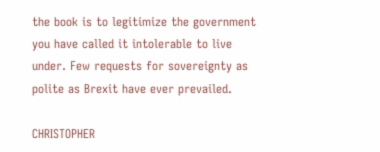the book is to legitimize the government you have called it intolerable to live under. Few requests for sovereignty as polite as Brexit have ever prevailed.

CHRISTOPHER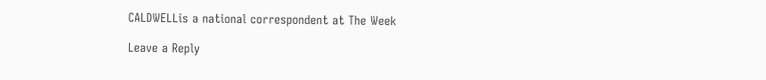CALDWELLis a national correspondent at The Week

Leave a Reply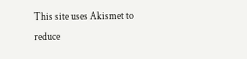This site uses Akismet to reduce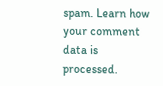spam. Learn how your comment data is processed.